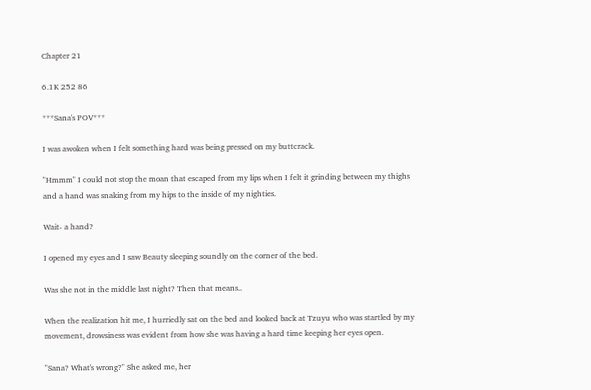Chapter 21

6.1K 252 86

***Sana's POV***

I was awoken when I felt something hard was being pressed on my buttcrack.

"Hmmm" I could not stop the moan that escaped from my lips when I felt it grinding between my thighs and a hand was snaking from my hips to the inside of my nighties.

Wait- a hand?

I opened my eyes and I saw Beauty sleeping soundly on the corner of the bed.

Was she not in the middle last night? Then that means..

When the realization hit me, I hurriedly sat on the bed and looked back at Tzuyu who was startled by my movement, drowsiness was evident from how she was having a hard time keeping her eyes open.

"Sana? What's wrong?" She asked me, her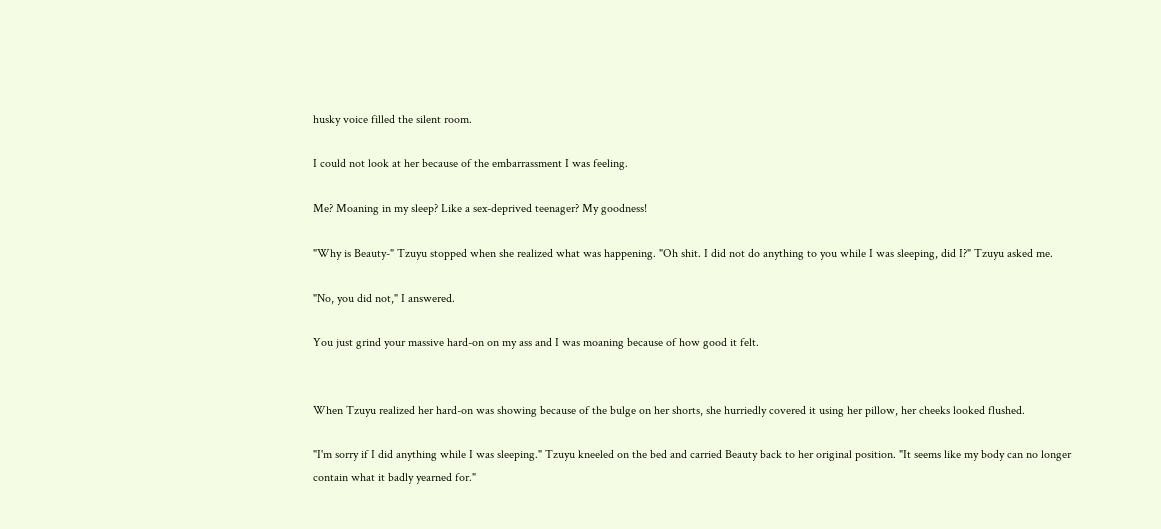husky voice filled the silent room.

I could not look at her because of the embarrassment I was feeling.

Me? Moaning in my sleep? Like a sex-deprived teenager? My goodness!

"Why is Beauty-" Tzuyu stopped when she realized what was happening. "Oh shit. I did not do anything to you while I was sleeping, did I?" Tzuyu asked me.

"No, you did not," I answered.

You just grind your massive hard-on on my ass and I was moaning because of how good it felt.


When Tzuyu realized her hard-on was showing because of the bulge on her shorts, she hurriedly covered it using her pillow, her cheeks looked flushed.

"I'm sorry if I did anything while I was sleeping." Tzuyu kneeled on the bed and carried Beauty back to her original position. "It seems like my body can no longer contain what it badly yearned for."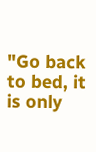"Go back to bed, it is only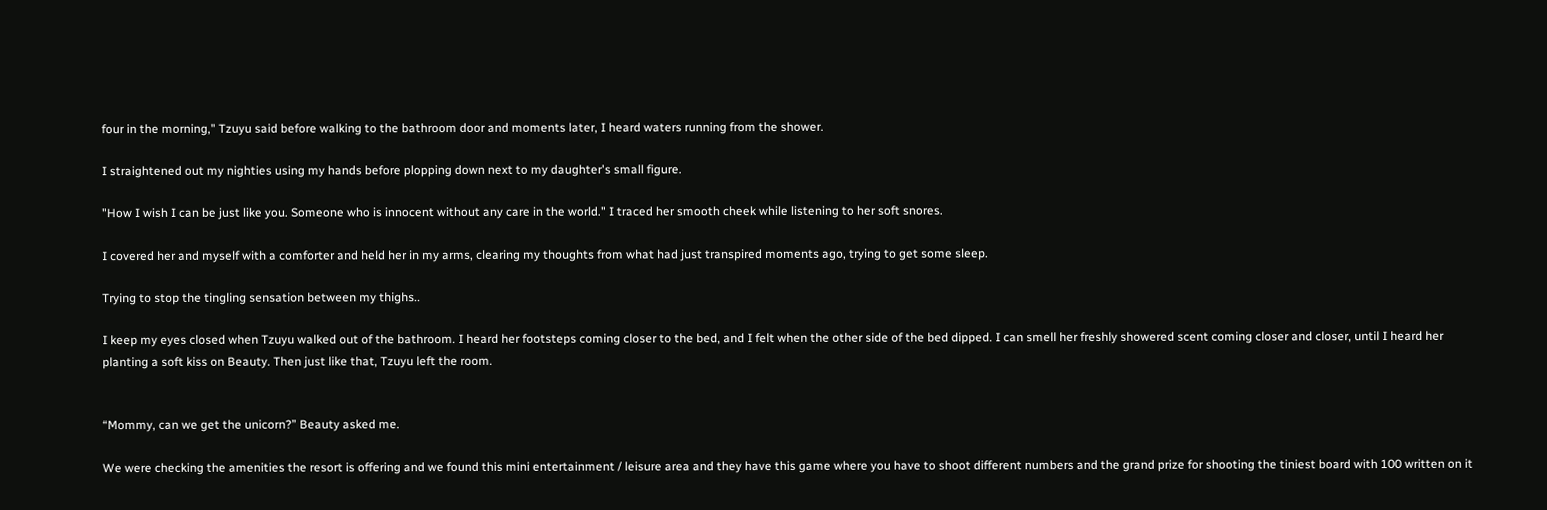four in the morning," Tzuyu said before walking to the bathroom door and moments later, I heard waters running from the shower.

I straightened out my nighties using my hands before plopping down next to my daughter's small figure.

"How I wish I can be just like you. Someone who is innocent without any care in the world." I traced her smooth cheek while listening to her soft snores.

I covered her and myself with a comforter and held her in my arms, clearing my thoughts from what had just transpired moments ago, trying to get some sleep.

Trying to stop the tingling sensation between my thighs..

I keep my eyes closed when Tzuyu walked out of the bathroom. I heard her footsteps coming closer to the bed, and I felt when the other side of the bed dipped. I can smell her freshly showered scent coming closer and closer, until I heard her planting a soft kiss on Beauty. Then just like that, Tzuyu left the room.


“Mommy, can we get the unicorn?” Beauty asked me.

We were checking the amenities the resort is offering and we found this mini entertainment / leisure area and they have this game where you have to shoot different numbers and the grand prize for shooting the tiniest board with 100 written on it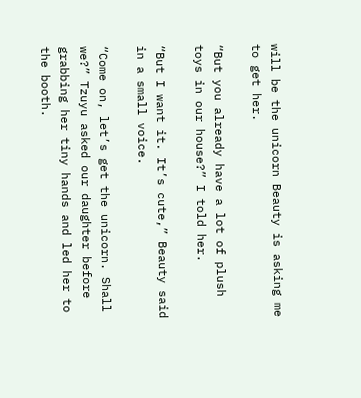will be the unicorn Beauty is asking me to get her.

“But you already have a lot of plush toys in our house?” I told her.

“But I want it. It’s cute,” Beauty said in a small voice.

“Come on, let’s get the unicorn. Shall we?” Tzuyu asked our daughter before grabbing her tiny hands and led her to the booth.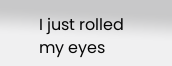I just rolled my eyes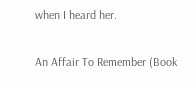when I heard her.

An Affair To Remember (Book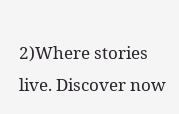2)Where stories live. Discover now